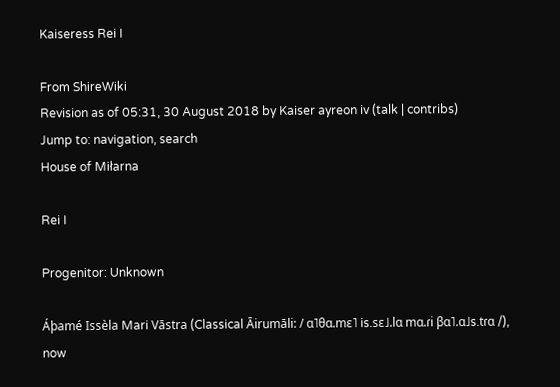Kaiseress Rei I

From ShireWiki
Revision as of 05:31, 30 August 2018 by Kaiser ayreon iv (talk | contribs)
Jump to: navigation, search
House of Miłarna

Rei I

Progenitor: Unknown

Áþamé Issèla Mari Vāstra (Classical Āirumāli: / ɑ˥θɑ.mɛ˥ is.sɛ˩.lɑ mɑ.ɾi βɑ˥.ɑ˩s.tɾɑ /), now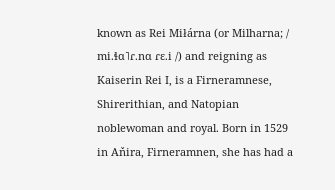known as Rei Miłárna (or Milharna; / mi.ɬɑ˥ɾ.nɑ ɾɛ.i /) and reigning as Kaiserin Rei I, is a Firneramnese, Shirerithian, and Natopian noblewoman and royal. Born in 1529 in Aňira, Firneramnen, she has had a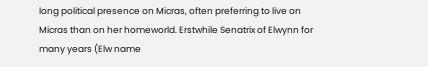long political presence on Micras, often preferring to live on Micras than on her homeworld. Erstwhile Senatrix of Elwynn for many years (Elw name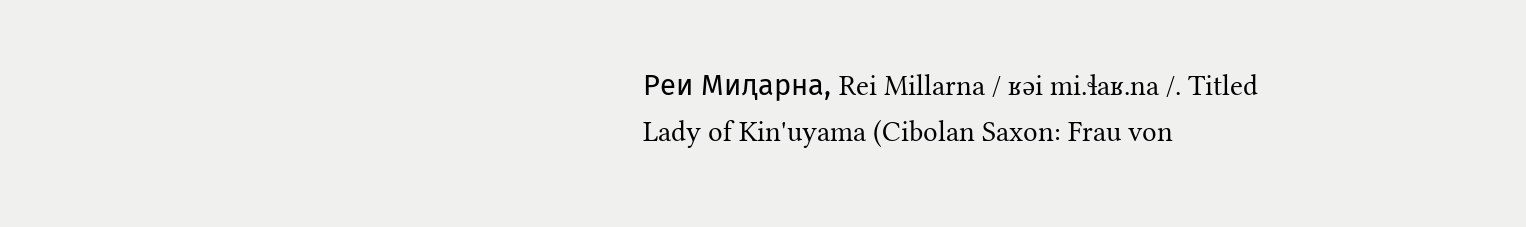Реи Миԯарна, Rei Millarna / ʁəi mi.ɬaʁ.na /. Titled Lady of Kin'uyama (Cibolan Saxon: Frau von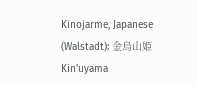Kinojarme, Japanese (Walstadt): 金烏山姫 Kin'uyama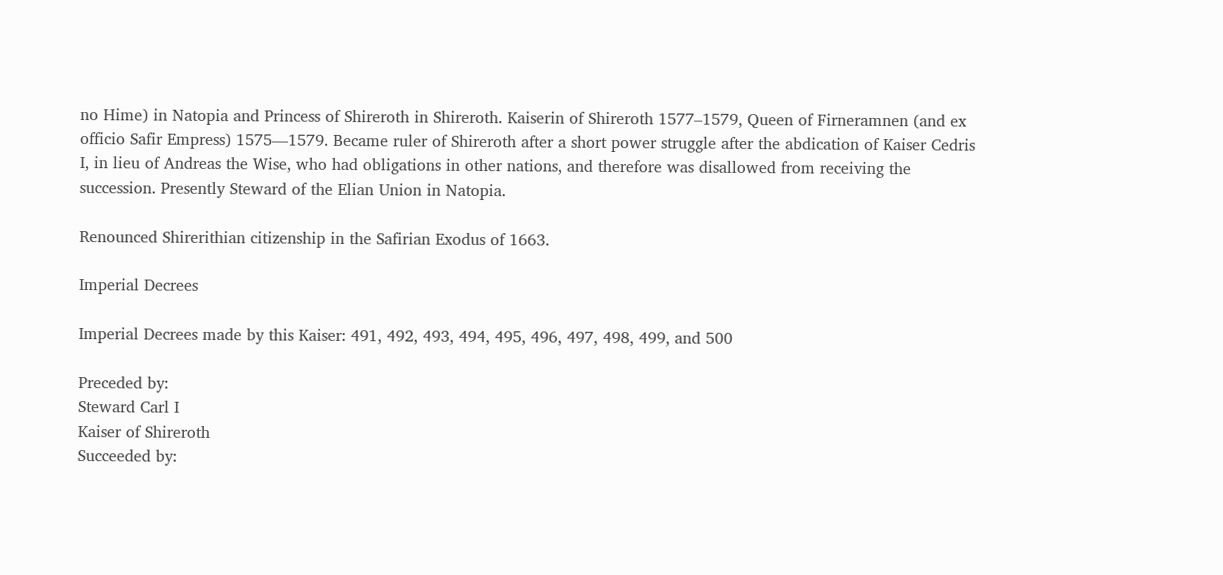no Hime) in Natopia and Princess of Shireroth in Shireroth. Kaiserin of Shireroth 1577–1579, Queen of Firneramnen (and ex officio Safir Empress) 1575—1579. Became ruler of Shireroth after a short power struggle after the abdication of Kaiser Cedris I, in lieu of Andreas the Wise, who had obligations in other nations, and therefore was disallowed from receiving the succession. Presently Steward of the Elian Union in Natopia.

Renounced Shirerithian citizenship in the Safirian Exodus of 1663.

Imperial Decrees

Imperial Decrees made by this Kaiser: 491, 492, 493, 494, 495, 496, 497, 498, 499, and 500

Preceded by:
Steward Carl I
Kaiser of Shireroth
Succeeded by: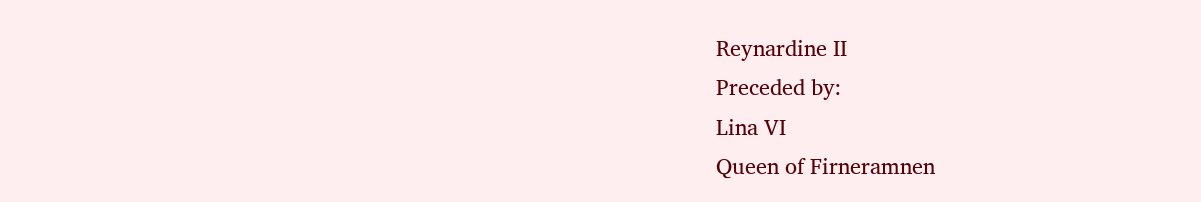Reynardine II
Preceded by:
Lina VI
Queen of Firneramnen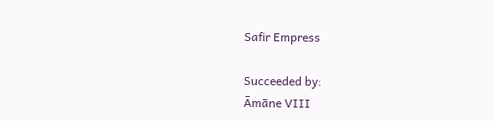Safir Empress

Succeeded by:
Āmāne VIII